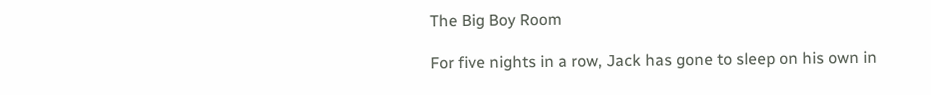The Big Boy Room

For five nights in a row, Jack has gone to sleep on his own in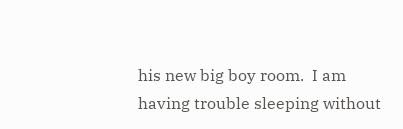his new big boy room.  I am having trouble sleeping without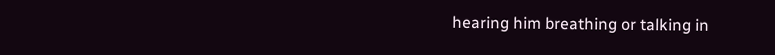hearing him breathing or talking in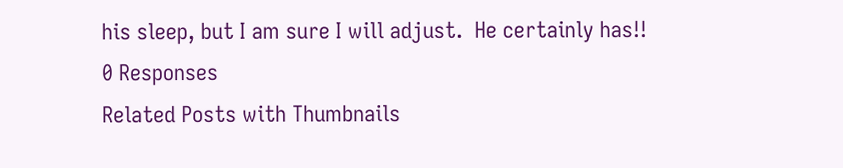his sleep, but I am sure I will adjust.  He certainly has!!
0 Responses
Related Posts with Thumbnails